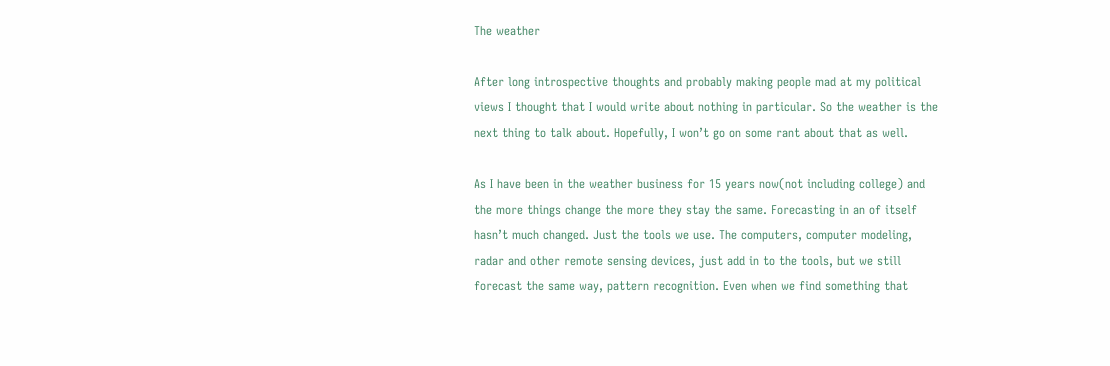The weather

After long introspective thoughts and probably making people mad at my political views I thought that I would write about nothing in particular. So the weather is the next thing to talk about. Hopefully, I won’t go on some rant about that as well.

As I have been in the weather business for 15 years now(not including college) and the more things change the more they stay the same. Forecasting in an of itself hasn’t much changed. Just the tools we use. The computers, computer modeling, radar and other remote sensing devices, just add in to the tools, but we still forecast the same way, pattern recognition. Even when we find something that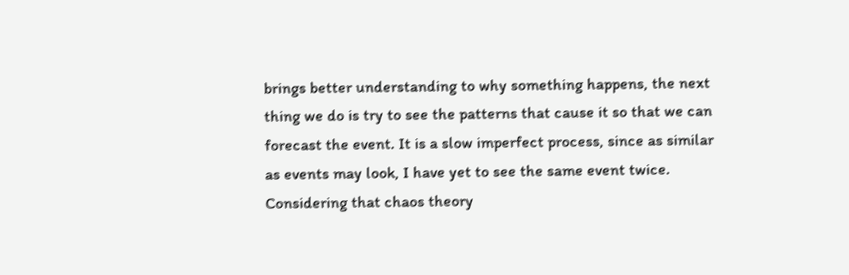brings better understanding to why something happens, the next thing we do is try to see the patterns that cause it so that we can forecast the event. It is a slow imperfect process, since as similar as events may look, I have yet to see the same event twice. Considering that chaos theory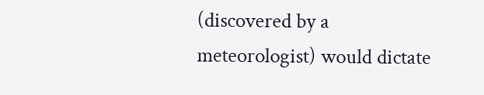(discovered by a meteorologist) would dictate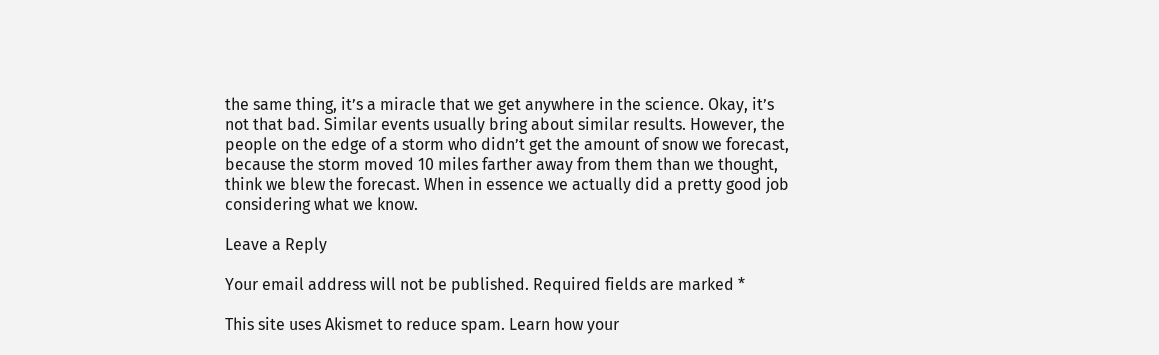the same thing, it’s a miracle that we get anywhere in the science. Okay, it’s not that bad. Similar events usually bring about similar results. However, the people on the edge of a storm who didn’t get the amount of snow we forecast, because the storm moved 10 miles farther away from them than we thought, think we blew the forecast. When in essence we actually did a pretty good job considering what we know.

Leave a Reply

Your email address will not be published. Required fields are marked *

This site uses Akismet to reduce spam. Learn how your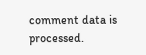comment data is processed.